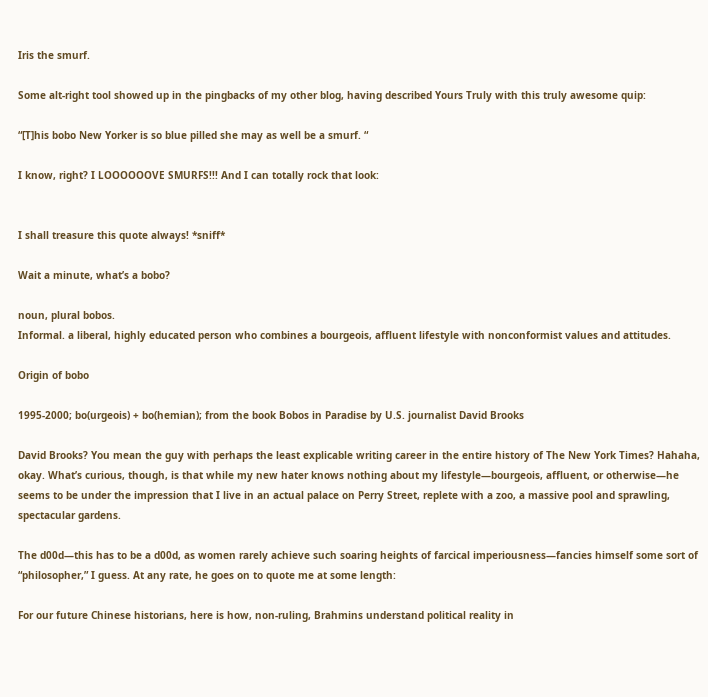Iris the smurf.

Some alt-right tool showed up in the pingbacks of my other blog, having described Yours Truly with this truly awesome quip:

“[T]his bobo New Yorker is so blue pilled she may as well be a smurf. “

I know, right? I LOOOOOOVE SMURFS!!! And I can totally rock that look:


I shall treasure this quote always! *sniff*

Wait a minute, what’s a bobo?

noun, plural bobos.
Informal. a liberal, highly educated person who combines a bourgeois, affluent lifestyle with nonconformist values and attitudes.

Origin of bobo

1995-2000; bo(urgeois) + bo(hemian); from the book Bobos in Paradise by U.S. journalist David Brooks

David Brooks? You mean the guy with perhaps the least explicable writing career in the entire history of The New York Times? Hahaha, okay. What’s curious, though, is that while my new hater knows nothing about my lifestyle—bourgeois, affluent, or otherwise—he seems to be under the impression that I live in an actual palace on Perry Street, replete with a zoo, a massive pool and sprawling, spectacular gardens.

The d00d—this has to be a d00d, as women rarely achieve such soaring heights of farcical imperiousness—fancies himself some sort of “philosopher,” I guess. At any rate, he goes on to quote me at some length:

For our future Chinese historians, here is how, non-ruling, Brahmins understand political reality in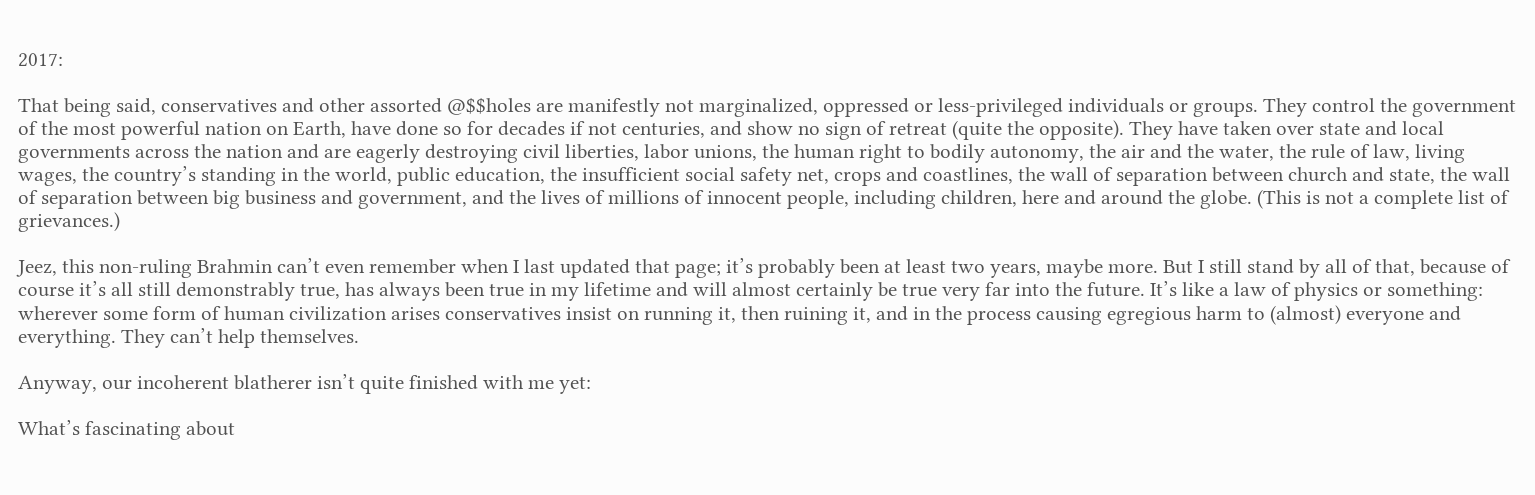2017:

That being said, conservatives and other assorted @$$holes are manifestly not marginalized, oppressed or less-privileged individuals or groups. They control the government of the most powerful nation on Earth, have done so for decades if not centuries, and show no sign of retreat (quite the opposite). They have taken over state and local governments across the nation and are eagerly destroying civil liberties, labor unions, the human right to bodily autonomy, the air and the water, the rule of law, living wages, the country’s standing in the world, public education, the insufficient social safety net, crops and coastlines, the wall of separation between church and state, the wall of separation between big business and government, and the lives of millions of innocent people, including children, here and around the globe. (This is not a complete list of grievances.)

Jeez, this non-ruling Brahmin can’t even remember when I last updated that page; it’s probably been at least two years, maybe more. But I still stand by all of that, because of course it’s all still demonstrably true, has always been true in my lifetime and will almost certainly be true very far into the future. It’s like a law of physics or something: wherever some form of human civilization arises conservatives insist on running it, then ruining it, and in the process causing egregious harm to (almost) everyone and everything. They can’t help themselves.

Anyway, our incoherent blatherer isn’t quite finished with me yet:

What’s fascinating about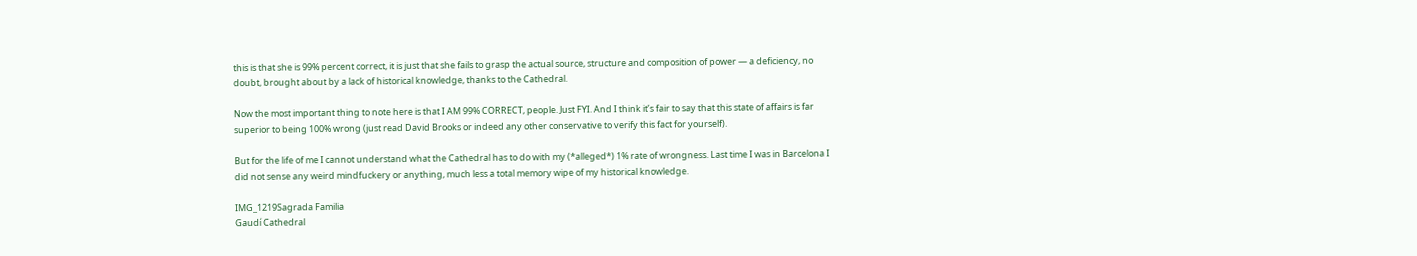this is that she is 99% percent correct, it is just that she fails to grasp the actual source, structure and composition of power — a deficiency, no doubt, brought about by a lack of historical knowledge, thanks to the Cathedral.

Now the most important thing to note here is that I AM 99% CORRECT, people. Just FYI. And I think it’s fair to say that this state of affairs is far superior to being 100% wrong (just read David Brooks or indeed any other conservative to verify this fact for yourself).

But for the life of me I cannot understand what the Cathedral has to do with my (*alleged*) 1% rate of wrongness. Last time I was in Barcelona I did not sense any weird mindfuckery or anything, much less a total memory wipe of my historical knowledge.

IMG_1219Sagrada Familia
Gaudí Cathedral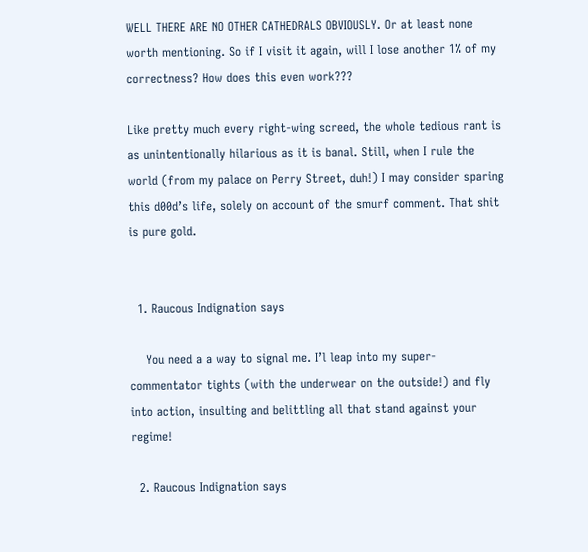WELL THERE ARE NO OTHER CATHEDRALS OBVIOUSLY. Or at least none worth mentioning. So if I visit it again, will I lose another 1% of my correctness? How does this even work???

Like pretty much every right-wing screed, the whole tedious rant is as unintentionally hilarious as it is banal. Still, when I rule the world (from my palace on Perry Street, duh!) I may consider sparing this d00d’s life, solely on account of the smurf comment. That shit is pure gold.


  1. Raucous Indignation says

    You need a a way to signal me. I’l leap into my super-commentator tights (with the underwear on the outside!) and fly into action, insulting and belittling all that stand against your regime!

  2. Raucous Indignation says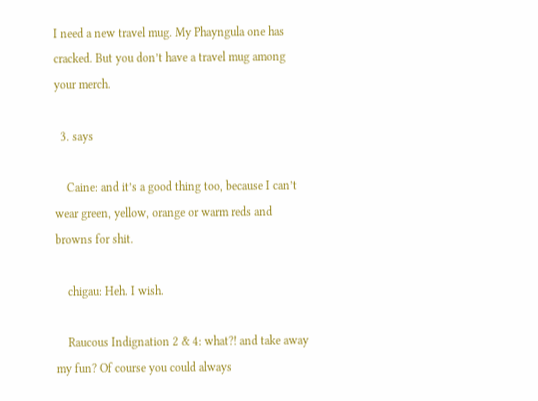I need a new travel mug. My Phayngula one has cracked. But you don’t have a travel mug among your merch.

  3. says

    Caine: and it’s a good thing too, because I can’t wear green, yellow, orange or warm reds and browns for shit.

    chigau: Heh. I wish.

    Raucous Indignation 2 & 4: what?! and take away my fun? Of course you could always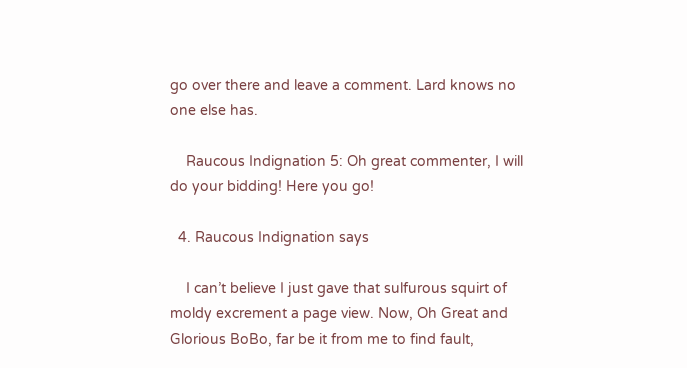go over there and leave a comment. Lard knows no one else has.

    Raucous Indignation 5: Oh great commenter, I will do your bidding! Here you go!

  4. Raucous Indignation says

    I can’t believe I just gave that sulfurous squirt of moldy excrement a page view. Now, Oh Great and Glorious BoBo, far be it from me to find fault,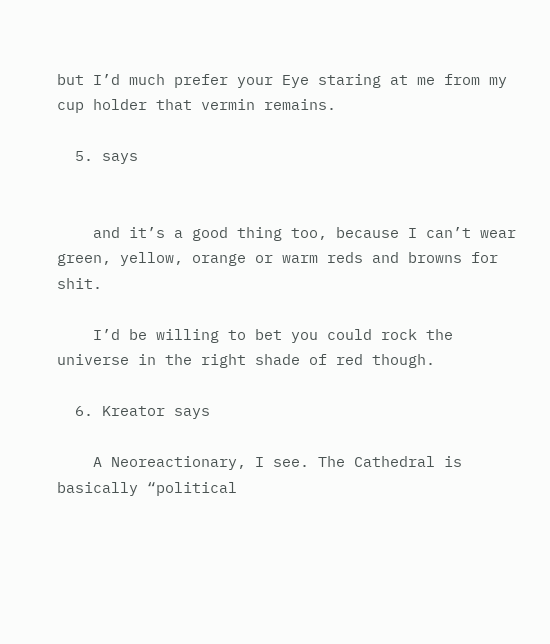but I’d much prefer your Eye staring at me from my cup holder that vermin remains.

  5. says


    and it’s a good thing too, because I can’t wear green, yellow, orange or warm reds and browns for shit.

    I’d be willing to bet you could rock the universe in the right shade of red though.

  6. Kreator says

    A Neoreactionary, I see. The Cathedral is basically “political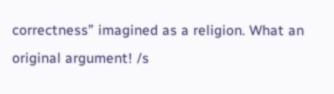correctness” imagined as a religion. What an original argument! /s